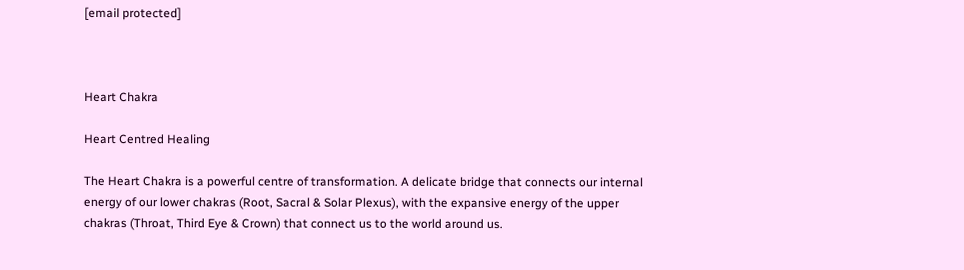[email protected]



Heart Chakra

Heart Centred Healing

The Heart Chakra is a powerful centre of transformation. A delicate bridge that connects our internal energy of our lower chakras (Root, Sacral & Solar Plexus), with the expansive energy of the upper chakras (Throat, Third Eye & Crown) that connect us to the world around us.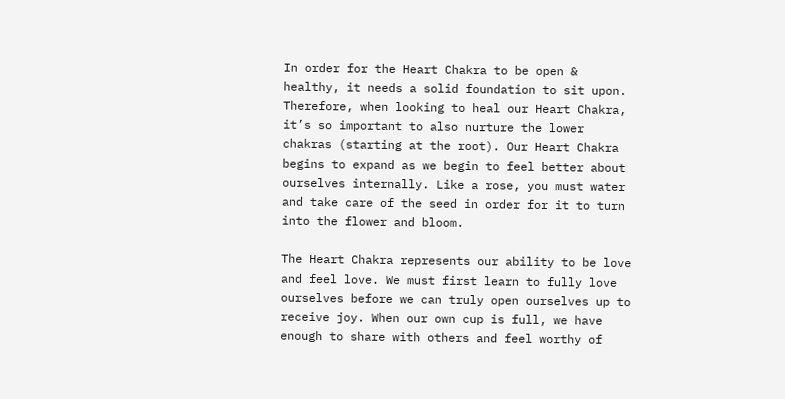In order for the Heart Chakra to be open & healthy, it needs a solid foundation to sit upon. Therefore, when looking to heal our Heart Chakra, it’s so important to also nurture the lower chakras (starting at the root). Our Heart Chakra begins to expand as we begin to feel better about ourselves internally. Like a rose, you must water and take care of the seed in order for it to turn into the flower and bloom.

The Heart Chakra represents our ability to be love and feel love. We must first learn to fully love ourselves before we can truly open ourselves up to receive joy. When our own cup is full, we have enough to share with others and feel worthy of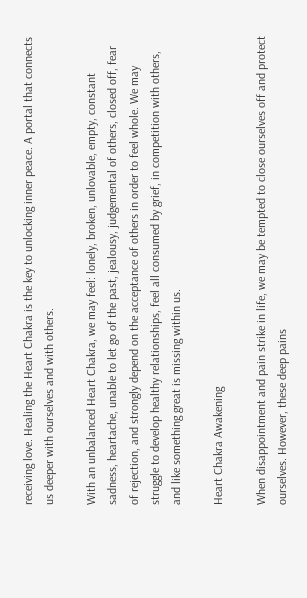receiving love. Healing the Heart Chakra is the key to unlocking inner peace. A portal that connects us deeper with ourselves and with others.

With an unbalanced Heart Chakra, we may feel: lonely, broken, unlovable, empty, constant sadness, heartache, unable to let go of the past, jealousy, judgemental of others, closed off, fear of rejection, and strongly depend on the acceptance of others in order to feel whole. We may struggle to develop healthy relationships, feel all consumed by grief, in competition with others, and like something great is missing within us.

Heart Chakra Awakening

When disappointment and pain strike in life, we may be tempted to close ourselves off and protect ourselves. However, these deep pains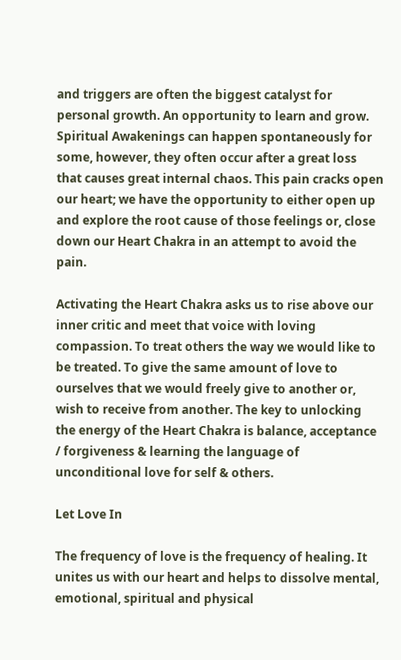and triggers are often the biggest catalyst for personal growth. An opportunity to learn and grow. Spiritual Awakenings can happen spontaneously for some, however, they often occur after a great loss that causes great internal chaos. This pain cracks open our heart; we have the opportunity to either open up and explore the root cause of those feelings or, close down our Heart Chakra in an attempt to avoid the pain.

Activating the Heart Chakra asks us to rise above our inner critic and meet that voice with loving compassion. To treat others the way we would like to be treated. To give the same amount of love to ourselves that we would freely give to another or, wish to receive from another. The key to unlocking the energy of the Heart Chakra is balance, acceptance / forgiveness & learning the language of unconditional love for self & others.

Let Love In

The frequency of love is the frequency of healing. It unites us with our heart and helps to dissolve mental, emotional, spiritual and physical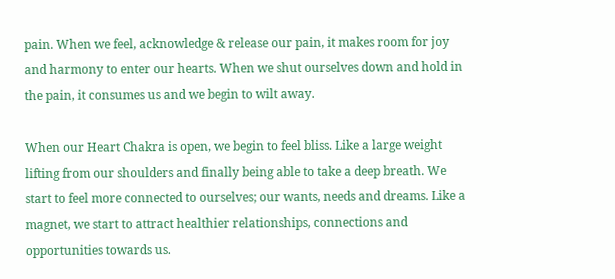pain. When we feel, acknowledge & release our pain, it makes room for joy and harmony to enter our hearts. When we shut ourselves down and hold in the pain, it consumes us and we begin to wilt away.

When our Heart Chakra is open, we begin to feel bliss. Like a large weight lifting from our shoulders and finally being able to take a deep breath. We start to feel more connected to ourselves; our wants, needs and dreams. Like a magnet, we start to attract healthier relationships, connections and opportunities towards us.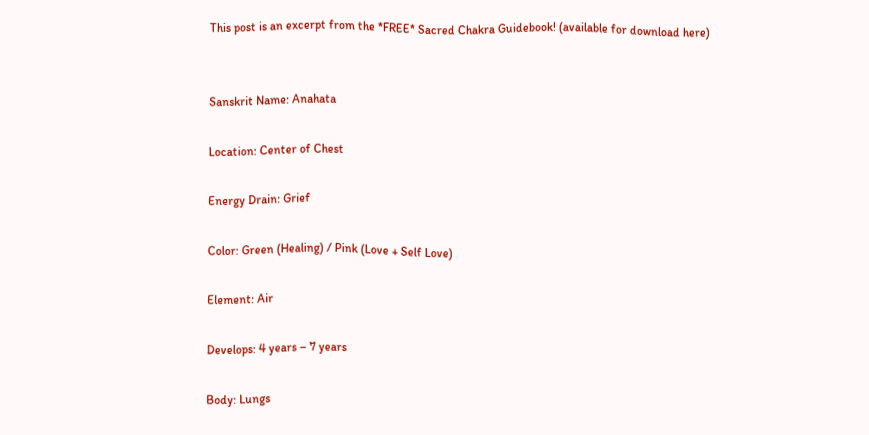This post is an excerpt from the *FREE* Sacred Chakra Guidebook! (available for download here)


Sanskrit Name: Anahata

Location: Center of Chest

Energy Drain: Grief

Color: Green (Healing) / Pink (Love + Self Love)

Element: Air

Develops: 4 years – 7 years

Body: Lungs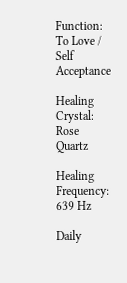Function: To Love / Self Acceptance

Healing Crystal: Rose Quartz

Healing Frequency: 639 Hz

Daily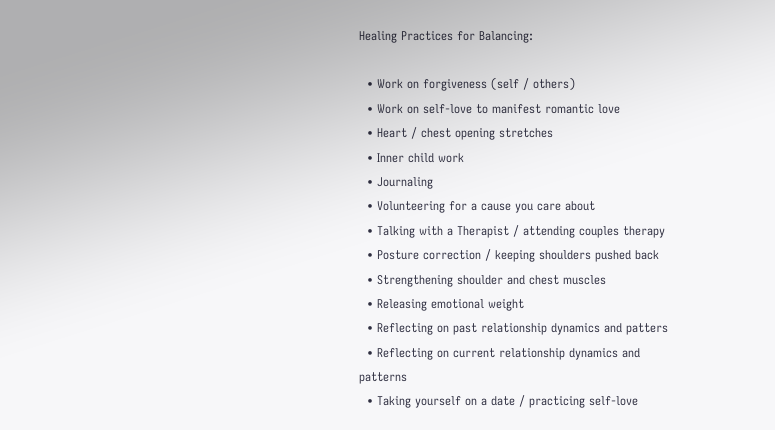Healing Practices for Balancing:

  • Work on forgiveness (self / others)
  • Work on self-love to manifest romantic love
  • Heart / chest opening stretches
  • Inner child work
  • Journaling
  • Volunteering for a cause you care about
  • Talking with a Therapist / attending couples therapy
  • Posture correction / keeping shoulders pushed back
  • Strengthening shoulder and chest muscles
  • Releasing emotional weight
  • Reflecting on past relationship dynamics and patters
  • Reflecting on current relationship dynamics and patterns
  • Taking yourself on a date / practicing self-love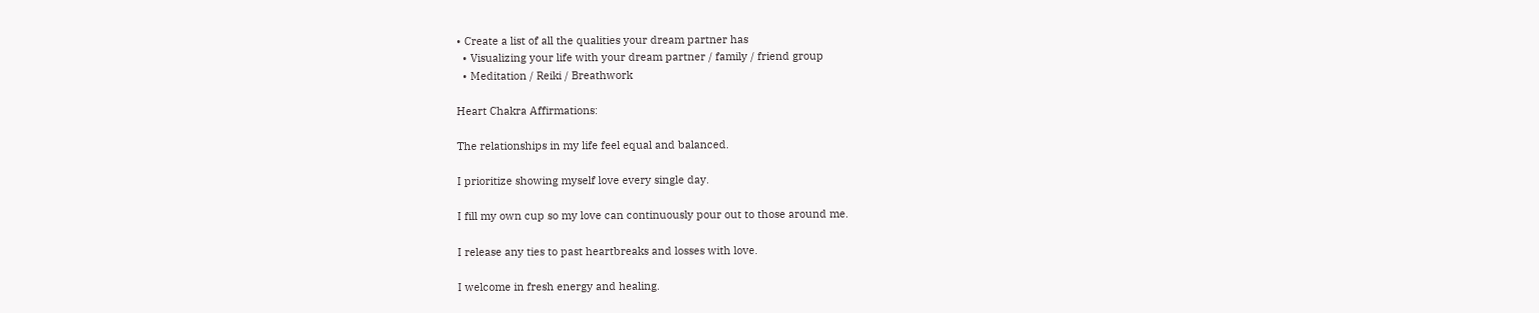• Create a list of all the qualities your dream partner has
  • Visualizing your life with your dream partner / family / friend group
  • Meditation / Reiki / Breathwork

Heart Chakra Affirmations:

The relationships in my life feel equal and balanced.

I prioritize showing myself love every single day.

I fill my own cup so my love can continuously pour out to those around me.

I release any ties to past heartbreaks and losses with love.

I welcome in fresh energy and healing.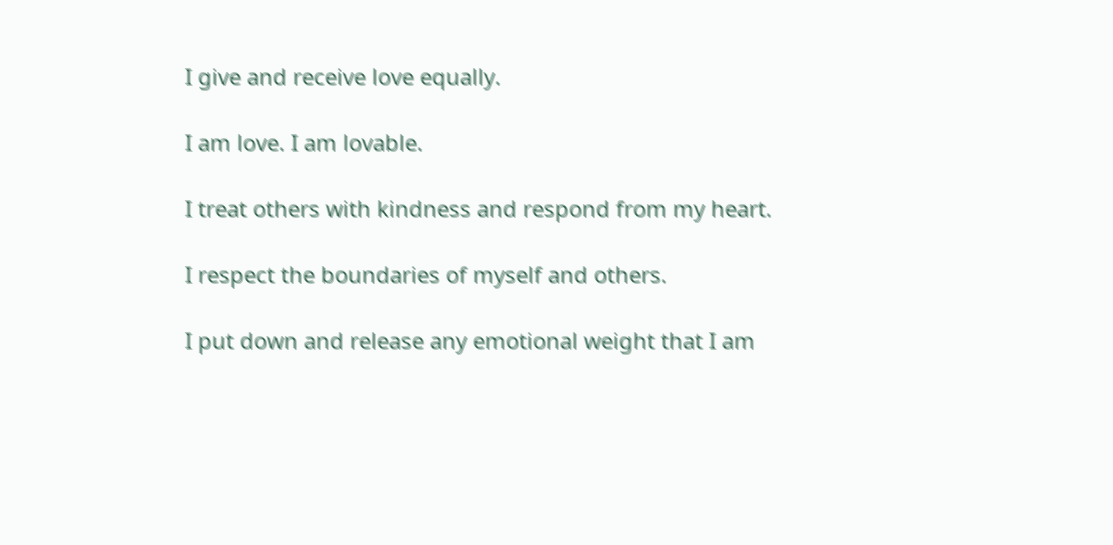I give and receive love equally.

I am love. I am lovable.

I treat others with kindness and respond from my heart.

I respect the boundaries of myself and others.

I put down and release any emotional weight that I am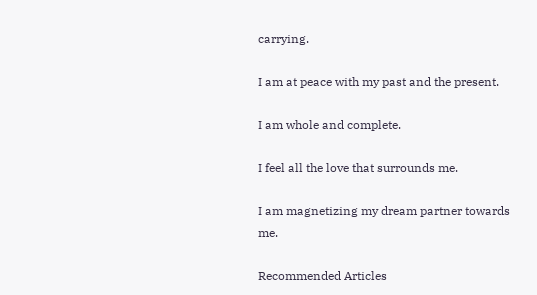carrying.

I am at peace with my past and the present.

I am whole and complete.

I feel all the love that surrounds me.

I am magnetizing my dream partner towards me.

Recommended Articles